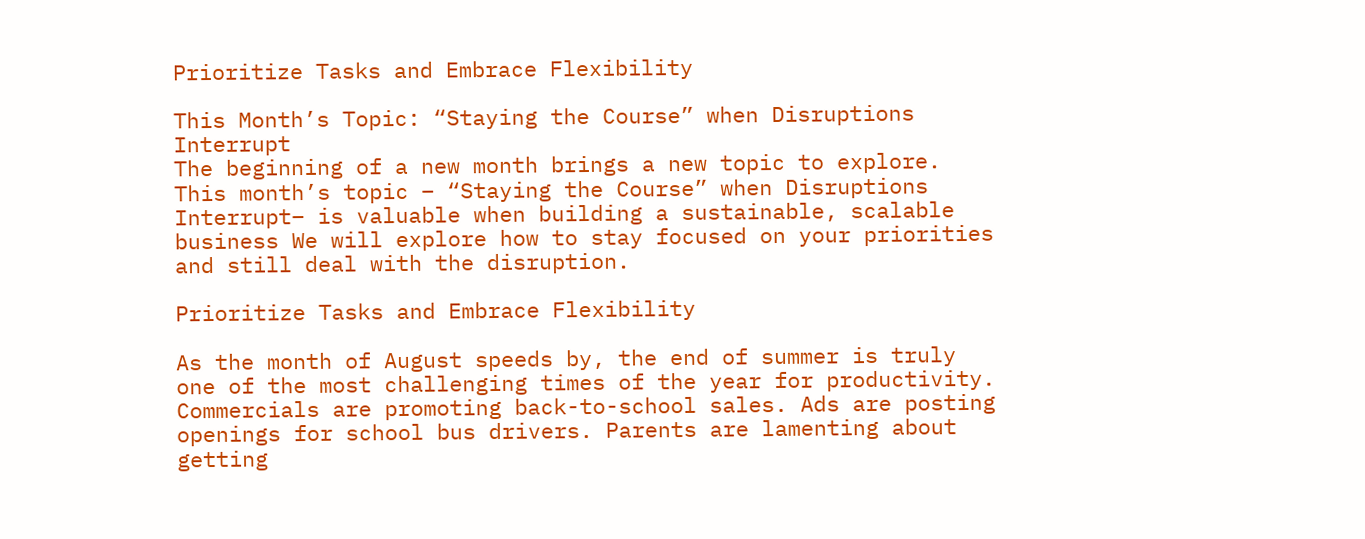Prioritize Tasks and Embrace Flexibility

This Month’s Topic: “Staying the Course” when Disruptions Interrupt
The beginning of a new month brings a new topic to explore. This month’s topic – “Staying the Course” when Disruptions Interrupt– is valuable when building a sustainable, scalable business We will explore how to stay focused on your priorities and still deal with the disruption.

Prioritize Tasks and Embrace Flexibility

As the month of August speeds by, the end of summer is truly one of the most challenging times of the year for productivity. Commercials are promoting back-to-school sales. Ads are posting openings for school bus drivers. Parents are lamenting about getting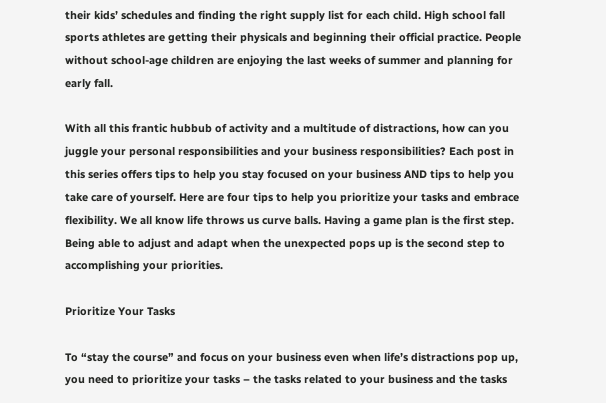their kids’ schedules and finding the right supply list for each child. High school fall sports athletes are getting their physicals and beginning their official practice. People without school-age children are enjoying the last weeks of summer and planning for early fall.

With all this frantic hubbub of activity and a multitude of distractions, how can you juggle your personal responsibilities and your business responsibilities? Each post in this series offers tips to help you stay focused on your business AND tips to help you take care of yourself. Here are four tips to help you prioritize your tasks and embrace flexibility. We all know life throws us curve balls. Having a game plan is the first step. Being able to adjust and adapt when the unexpected pops up is the second step to accomplishing your priorities.

Prioritize Your Tasks

To “stay the course” and focus on your business even when life’s distractions pop up, you need to prioritize your tasks – the tasks related to your business and the tasks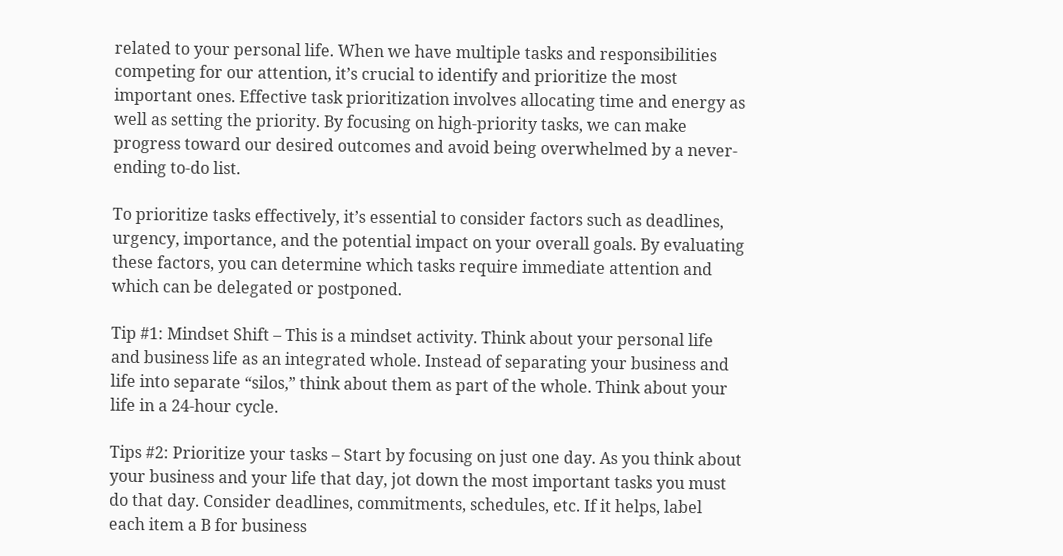related to your personal life. When we have multiple tasks and responsibilities competing for our attention, it’s crucial to identify and prioritize the most important ones. Effective task prioritization involves allocating time and energy as well as setting the priority. By focusing on high-priority tasks, we can make progress toward our desired outcomes and avoid being overwhelmed by a never-ending to-do list.

To prioritize tasks effectively, it’s essential to consider factors such as deadlines, urgency, importance, and the potential impact on your overall goals. By evaluating these factors, you can determine which tasks require immediate attention and which can be delegated or postponed.

Tip #1: Mindset Shift – This is a mindset activity. Think about your personal life and business life as an integrated whole. Instead of separating your business and life into separate “silos,” think about them as part of the whole. Think about your life in a 24-hour cycle.

Tips #2: Prioritize your tasks – Start by focusing on just one day. As you think about your business and your life that day, jot down the most important tasks you must do that day. Consider deadlines, commitments, schedules, etc. If it helps, label each item a B for business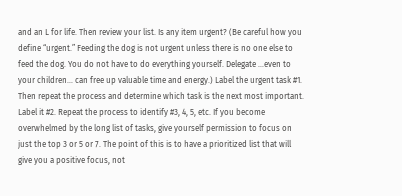and an L for life. Then review your list. Is any item urgent? (Be careful how you define “urgent.” Feeding the dog is not urgent unless there is no one else to feed the dog. You do not have to do everything yourself. Delegate …even to your children… can free up valuable time and energy.) Label the urgent task #1. Then repeat the process and determine which task is the next most important. Label it #2. Repeat the process to identify #3, 4, 5, etc. If you become overwhelmed by the long list of tasks, give yourself permission to focus on just the top 3 or 5 or 7. The point of this is to have a prioritized list that will give you a positive focus, not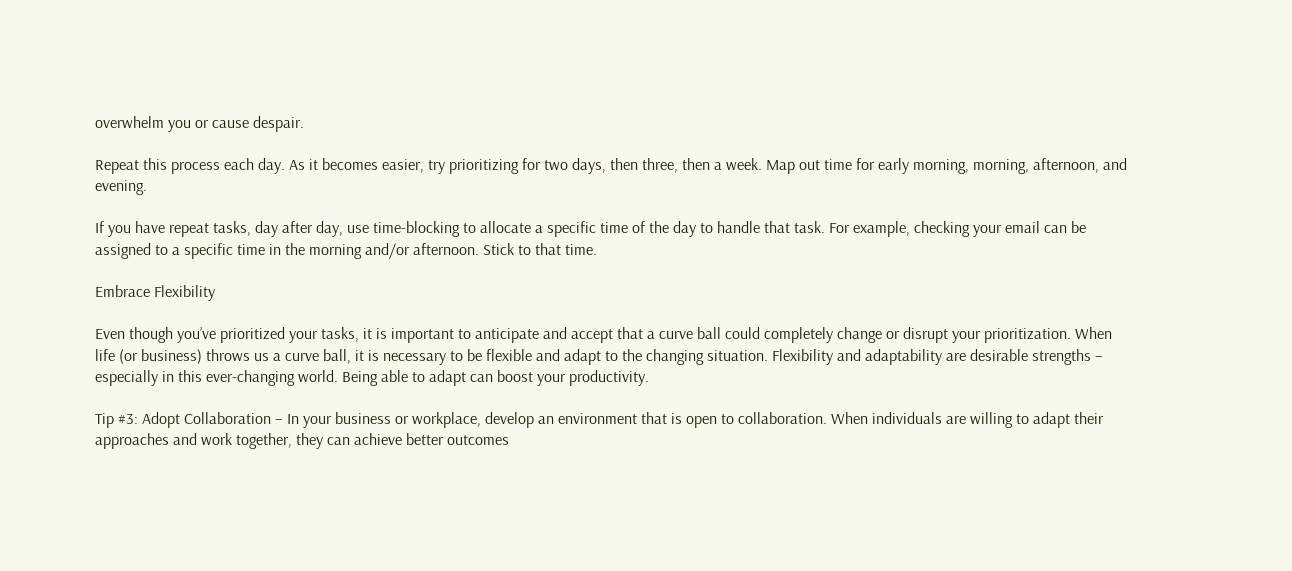overwhelm you or cause despair.

Repeat this process each day. As it becomes easier, try prioritizing for two days, then three, then a week. Map out time for early morning, morning, afternoon, and evening.

If you have repeat tasks, day after day, use time-blocking to allocate a specific time of the day to handle that task. For example, checking your email can be assigned to a specific time in the morning and/or afternoon. Stick to that time.

Embrace Flexibility

Even though you’ve prioritized your tasks, it is important to anticipate and accept that a curve ball could completely change or disrupt your prioritization. When life (or business) throws us a curve ball, it is necessary to be flexible and adapt to the changing situation. Flexibility and adaptability are desirable strengths – especially in this ever-changing world. Being able to adapt can boost your productivity.

Tip #3: Adopt Collaboration – In your business or workplace, develop an environment that is open to collaboration. When individuals are willing to adapt their approaches and work together, they can achieve better outcomes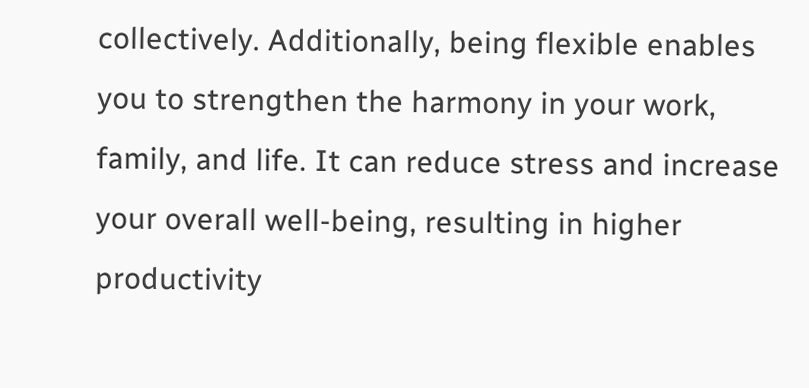collectively. Additionally, being flexible enables you to strengthen the harmony in your work, family, and life. It can reduce stress and increase your overall well-being, resulting in higher productivity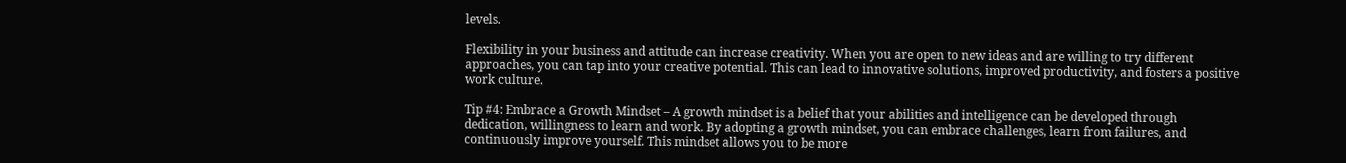levels.

Flexibility in your business and attitude can increase creativity. When you are open to new ideas and are willing to try different approaches, you can tap into your creative potential. This can lead to innovative solutions, improved productivity, and fosters a positive work culture.

Tip #4: Embrace a Growth Mindset – A growth mindset is a belief that your abilities and intelligence can be developed through dedication, willingness to learn and work. By adopting a growth mindset, you can embrace challenges, learn from failures, and continuously improve yourself. This mindset allows you to be more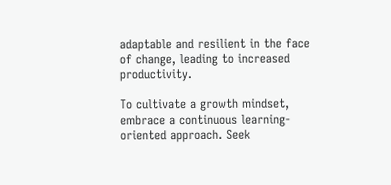adaptable and resilient in the face of change, leading to increased productivity.

To cultivate a growth mindset, embrace a continuous learning-oriented approach. Seek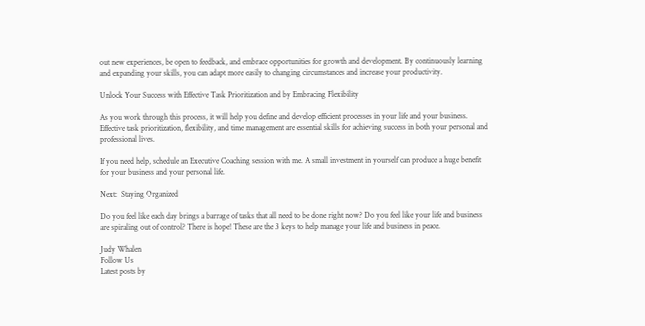out new experiences, be open to feedback, and embrace opportunities for growth and development. By continuously learning and expanding your skills, you can adapt more easily to changing circumstances and increase your productivity.

Unlock Your Success with Effective Task Prioritization and by Embracing Flexibility

As you work through this process, it will help you define and develop efficient processes in your life and your business. Effective task prioritization, flexibility, and time management are essential skills for achieving success in both your personal and professional lives.

If you need help, schedule an Executive Coaching session with me. A small investment in yourself can produce a huge benefit for your business and your personal life.

Next:  Staying Organized

Do you feel like each day brings a barrage of tasks that all need to be done right now? Do you feel like your life and business are spiraling out of control? There is hope! These are the 3 keys to help manage your life and business in peace.

Judy Whalen
Follow Us
Latest posts by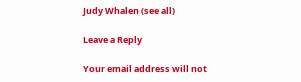Judy Whalen (see all)

Leave a Reply

Your email address will not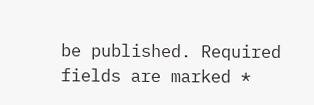be published. Required fields are marked *